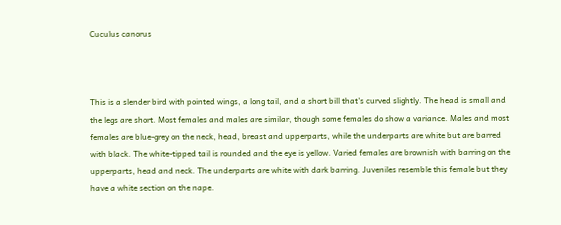Cuculus canorus



This is a slender bird with pointed wings, a long tail, and a short bill that's curved slightly. The head is small and the legs are short. Most females and males are similar, though some females do show a variance. Males and most females are blue-grey on the neck, head, breast and upperparts, while the underparts are white but are barred with black. The white-tipped tail is rounded and the eye is yellow. Varied females are brownish with barring on the upperparts, head and neck. The underparts are white with dark barring. Juveniles resemble this female but they have a white section on the nape.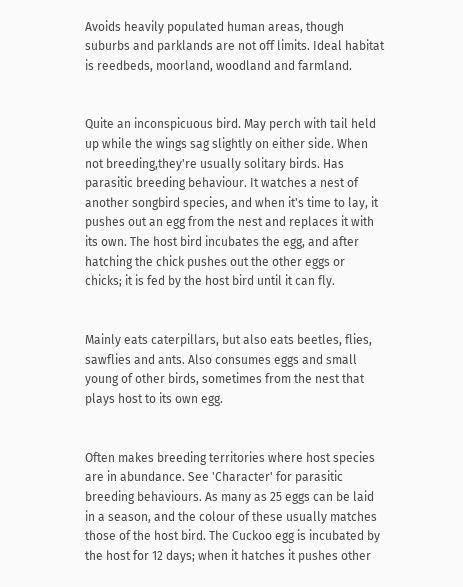Avoids heavily populated human areas, though suburbs and parklands are not off limits. Ideal habitat is reedbeds, moorland, woodland and farmland.


Quite an inconspicuous bird. May perch with tail held up while the wings sag slightly on either side. When not breeding,they're usually solitary birds. Has parasitic breeding behaviour. It watches a nest of another songbird species, and when it's time to lay, it pushes out an egg from the nest and replaces it with its own. The host bird incubates the egg, and after hatching the chick pushes out the other eggs or chicks; it is fed by the host bird until it can fly.


Mainly eats caterpillars, but also eats beetles, flies, sawflies and ants. Also consumes eggs and small young of other birds, sometimes from the nest that plays host to its own egg.


Often makes breeding territories where host species are in abundance. See 'Character' for parasitic breeding behaviours. As many as 25 eggs can be laid in a season, and the colour of these usually matches those of the host bird. The Cuckoo egg is incubated by the host for 12 days; when it hatches it pushes other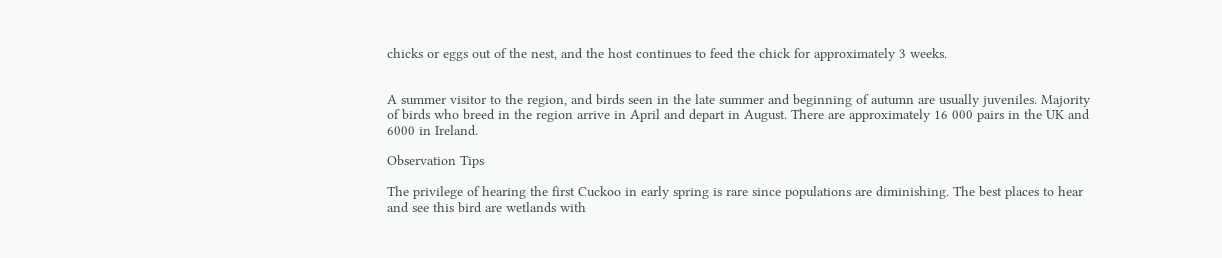chicks or eggs out of the nest, and the host continues to feed the chick for approximately 3 weeks.


A summer visitor to the region, and birds seen in the late summer and beginning of autumn are usually juveniles. Majority of birds who breed in the region arrive in April and depart in August. There are approximately 16 000 pairs in the UK and 6000 in Ireland.

Observation Tips

The privilege of hearing the first Cuckoo in early spring is rare since populations are diminishing. The best places to hear and see this bird are wetlands with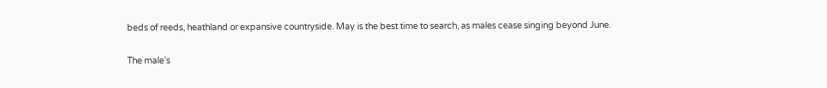beds of reeds, heathland or expansive countryside. May is the best time to search, as males cease singing beyond June.


The male's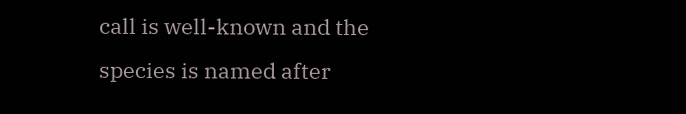call is well-known and the species is named after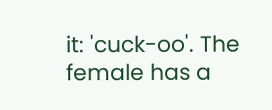it: 'cuck-oo'. The female has a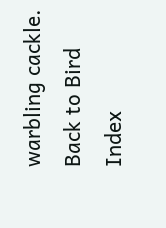warbling cackle.
Back to Bird Index